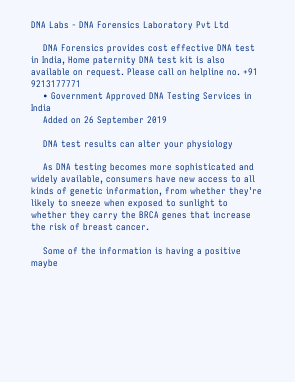DNA Labs - DNA Forensics Laboratory Pvt Ltd

    DNA Forensics provides cost effective DNA test in India, Home paternity DNA test kit is also available on request. Please call on helpline no. +91 9213177771
    • Government Approved DNA Testing Services in India
    Added on 26 September 2019

    DNA test results can alter your physiology

    As DNA testing becomes more sophisticated and widely available, consumers have new access to all kinds of genetic information, from whether they're likely to sneeze when exposed to sunlight to whether they carry the BRCA genes that increase the risk of breast cancer.

    Some of the information is having a positive maybe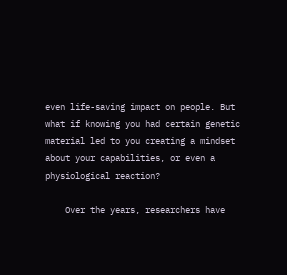even life-saving impact on people. But what if knowing you had certain genetic material led to you creating a mindset about your capabilities, or even a physiological reaction?

    Over the years, researchers have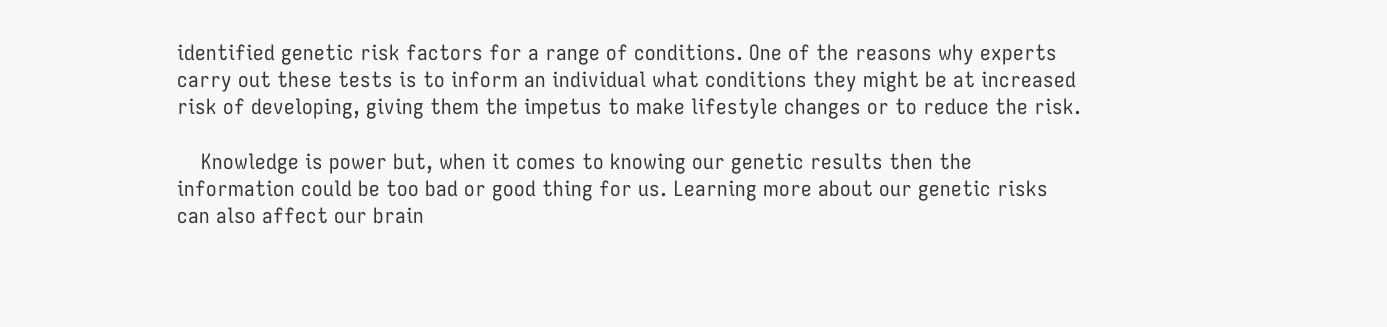identified genetic risk factors for a range of conditions. One of the reasons why experts carry out these tests is to inform an individual what conditions they might be at increased risk of developing, giving them the impetus to make lifestyle changes or to reduce the risk.

    Knowledge is power but, when it comes to knowing our genetic results then the information could be too bad or good thing for us. Learning more about our genetic risks can also affect our brain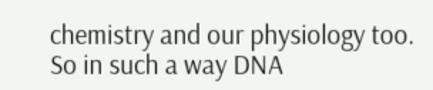chemistry and our physiology too. So in such a way DNA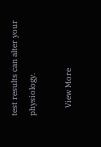test results can alter your physiology.

    View More